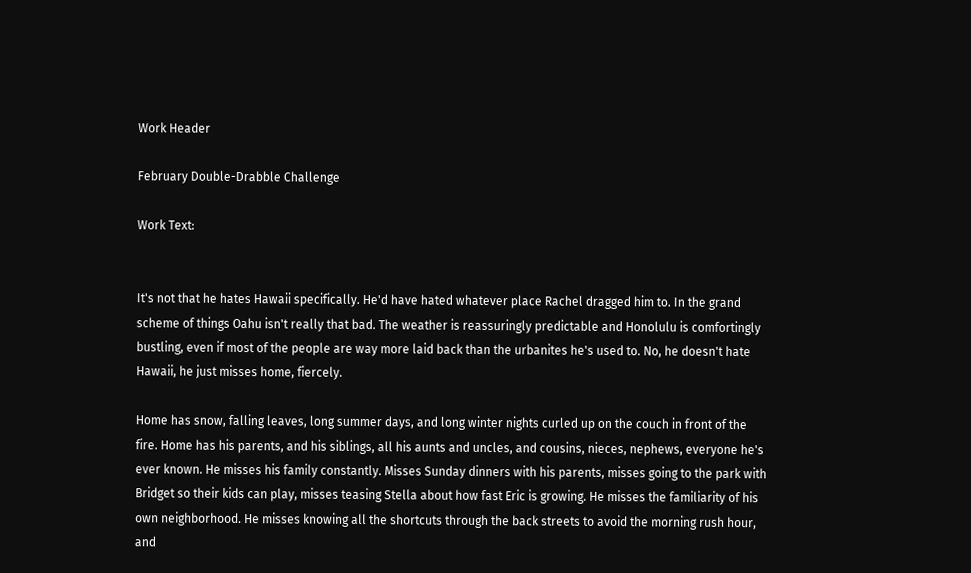Work Header

February Double-Drabble Challenge

Work Text:


It's not that he hates Hawaii specifically. He'd have hated whatever place Rachel dragged him to. In the grand scheme of things Oahu isn't really that bad. The weather is reassuringly predictable and Honolulu is comfortingly bustling, even if most of the people are way more laid back than the urbanites he's used to. No, he doesn't hate Hawaii, he just misses home, fiercely.

Home has snow, falling leaves, long summer days, and long winter nights curled up on the couch in front of the fire. Home has his parents, and his siblings, all his aunts and uncles, and cousins, nieces, nephews, everyone he's ever known. He misses his family constantly. Misses Sunday dinners with his parents, misses going to the park with Bridget so their kids can play, misses teasing Stella about how fast Eric is growing. He misses the familiarity of his own neighborhood. He misses knowing all the shortcuts through the back streets to avoid the morning rush hour, and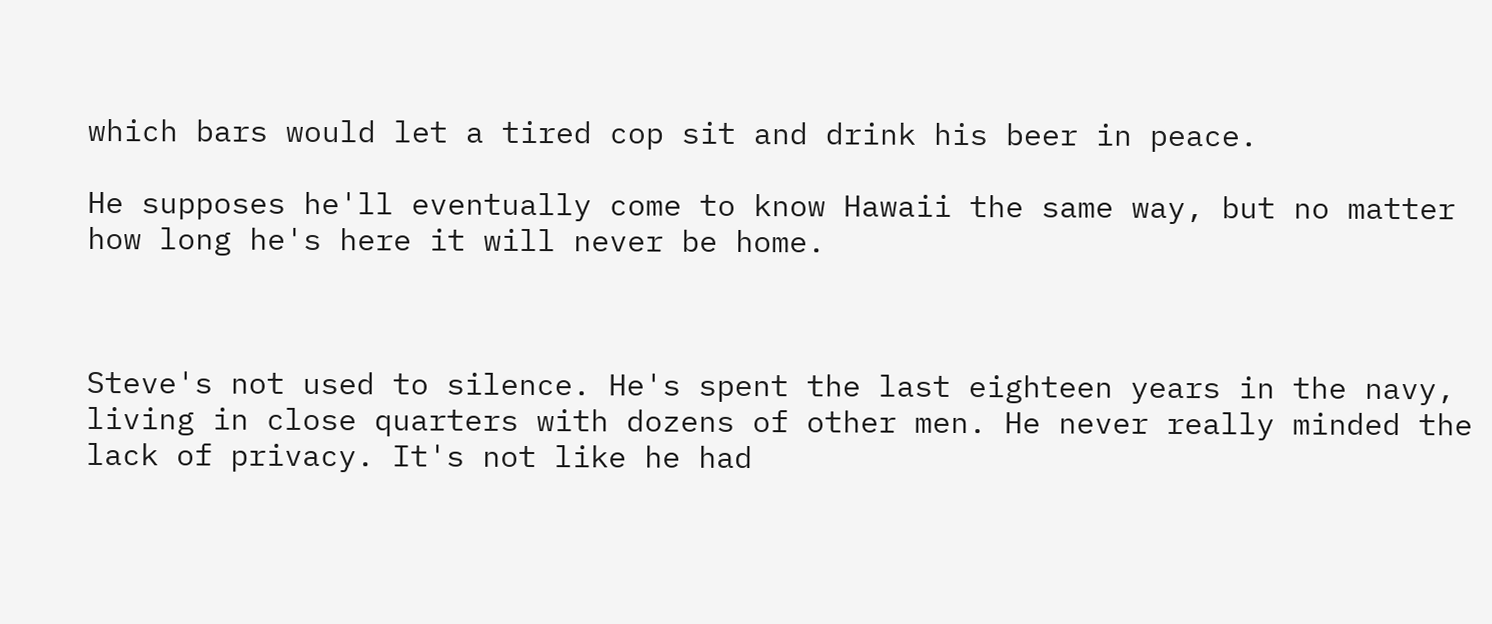which bars would let a tired cop sit and drink his beer in peace.

He supposes he'll eventually come to know Hawaii the same way, but no matter how long he's here it will never be home.



Steve's not used to silence. He's spent the last eighteen years in the navy, living in close quarters with dozens of other men. He never really minded the lack of privacy. It's not like he had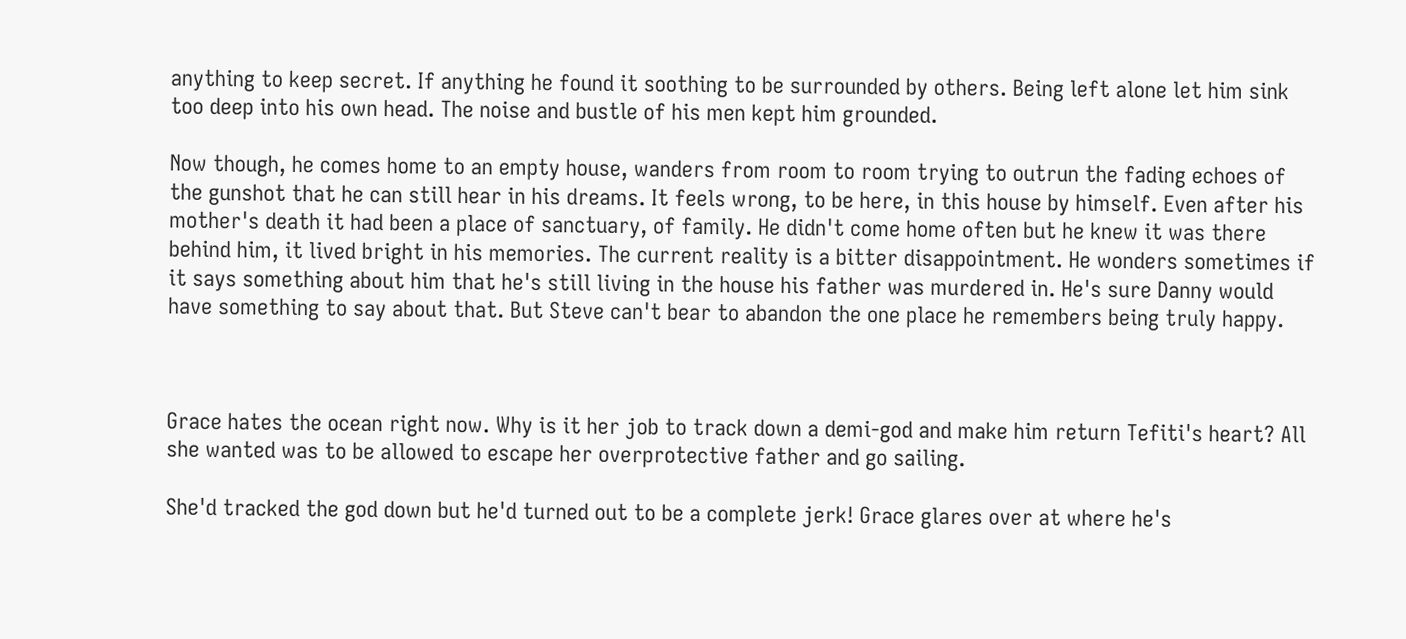anything to keep secret. If anything he found it soothing to be surrounded by others. Being left alone let him sink too deep into his own head. The noise and bustle of his men kept him grounded.

Now though, he comes home to an empty house, wanders from room to room trying to outrun the fading echoes of the gunshot that he can still hear in his dreams. It feels wrong, to be here, in this house by himself. Even after his mother's death it had been a place of sanctuary, of family. He didn't come home often but he knew it was there behind him, it lived bright in his memories. The current reality is a bitter disappointment. He wonders sometimes if it says something about him that he's still living in the house his father was murdered in. He's sure Danny would have something to say about that. But Steve can't bear to abandon the one place he remembers being truly happy.



Grace hates the ocean right now. Why is it her job to track down a demi-god and make him return Tefiti's heart? All she wanted was to be allowed to escape her overprotective father and go sailing.

She'd tracked the god down but he'd turned out to be a complete jerk! Grace glares over at where he's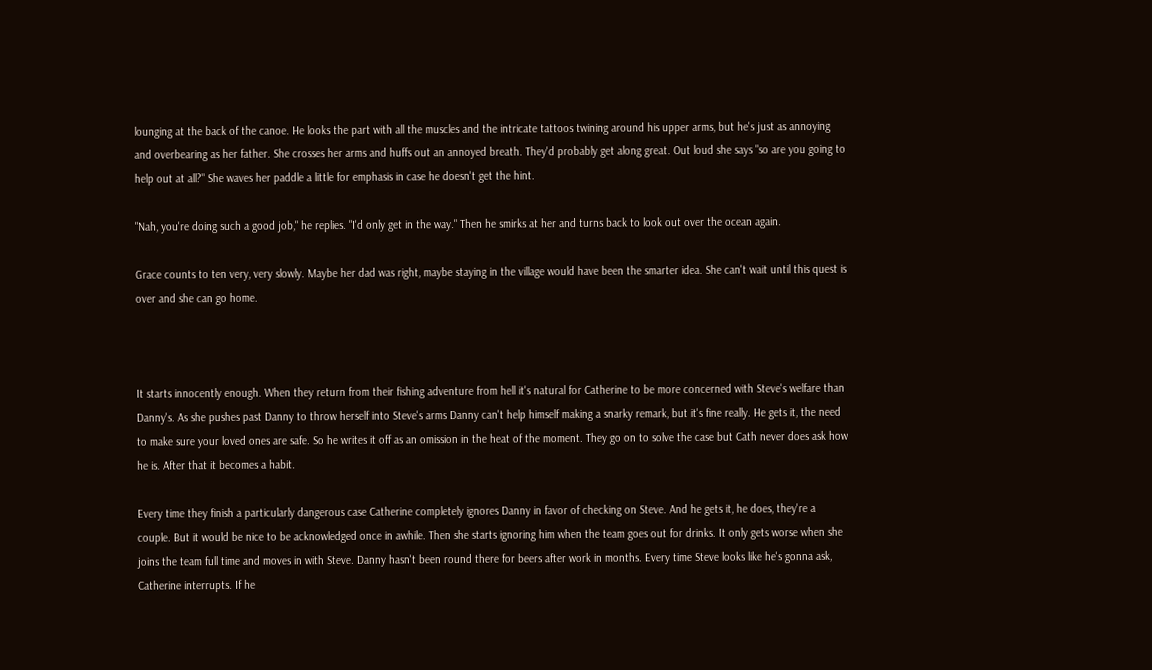lounging at the back of the canoe. He looks the part with all the muscles and the intricate tattoos twining around his upper arms, but he's just as annoying and overbearing as her father. She crosses her arms and huffs out an annoyed breath. They'd probably get along great. Out loud she says "so are you going to help out at all?" She waves her paddle a little for emphasis in case he doesn't get the hint.

"Nah, you're doing such a good job," he replies. "I'd only get in the way." Then he smirks at her and turns back to look out over the ocean again.

Grace counts to ten very, very slowly. Maybe her dad was right, maybe staying in the village would have been the smarter idea. She can't wait until this quest is over and she can go home.



It starts innocently enough. When they return from their fishing adventure from hell it's natural for Catherine to be more concerned with Steve's welfare than Danny's. As she pushes past Danny to throw herself into Steve's arms Danny can't help himself making a snarky remark, but it's fine really. He gets it, the need to make sure your loved ones are safe. So he writes it off as an omission in the heat of the moment. They go on to solve the case but Cath never does ask how he is. After that it becomes a habit.

Every time they finish a particularly dangerous case Catherine completely ignores Danny in favor of checking on Steve. And he gets it, he does, they're a couple. But it would be nice to be acknowledged once in awhile. Then she starts ignoring him when the team goes out for drinks. It only gets worse when she joins the team full time and moves in with Steve. Danny hasn't been round there for beers after work in months. Every time Steve looks like he's gonna ask, Catherine interrupts. If he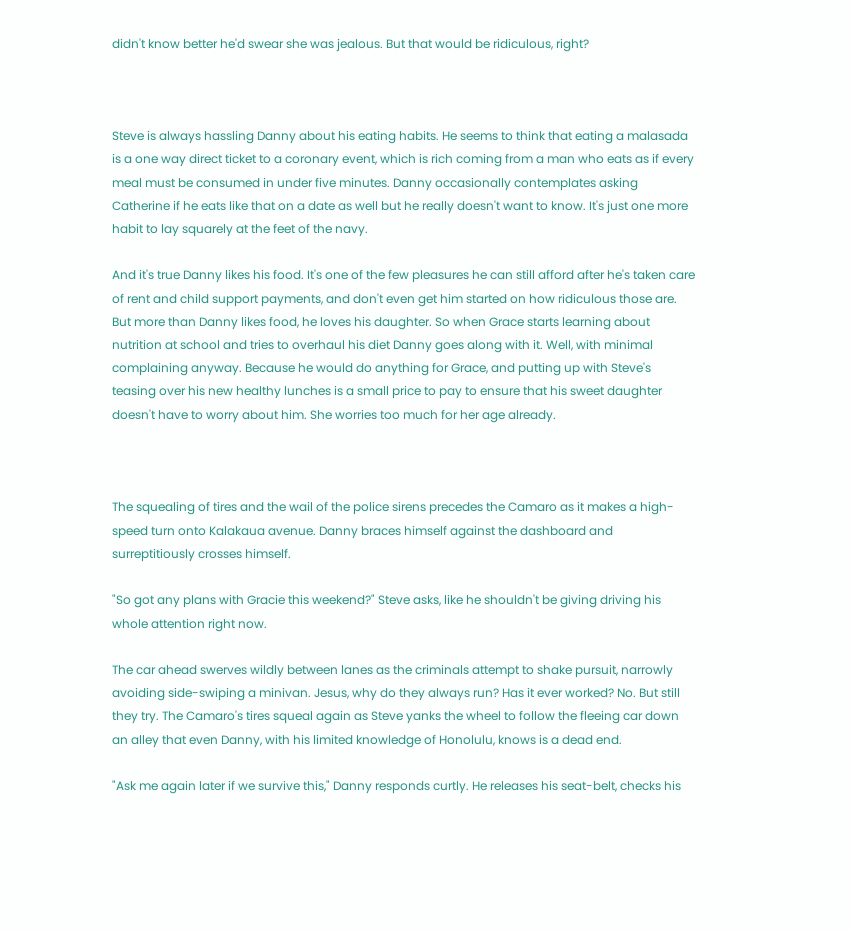didn't know better he'd swear she was jealous. But that would be ridiculous, right?



Steve is always hassling Danny about his eating habits. He seems to think that eating a malasada is a one way direct ticket to a coronary event, which is rich coming from a man who eats as if every meal must be consumed in under five minutes. Danny occasionally contemplates asking Catherine if he eats like that on a date as well but he really doesn't want to know. It's just one more habit to lay squarely at the feet of the navy.

And it's true Danny likes his food. It's one of the few pleasures he can still afford after he's taken care of rent and child support payments, and don't even get him started on how ridiculous those are. But more than Danny likes food, he loves his daughter. So when Grace starts learning about nutrition at school and tries to overhaul his diet Danny goes along with it. Well, with minimal complaining anyway. Because he would do anything for Grace, and putting up with Steve's teasing over his new healthy lunches is a small price to pay to ensure that his sweet daughter doesn't have to worry about him. She worries too much for her age already.



The squealing of tires and the wail of the police sirens precedes the Camaro as it makes a high-speed turn onto Kalakaua avenue. Danny braces himself against the dashboard and surreptitiously crosses himself.

"So got any plans with Gracie this weekend?" Steve asks, like he shouldn't be giving driving his whole attention right now.

The car ahead swerves wildly between lanes as the criminals attempt to shake pursuit, narrowly avoiding side-swiping a minivan. Jesus, why do they always run? Has it ever worked? No. But still they try. The Camaro's tires squeal again as Steve yanks the wheel to follow the fleeing car down an alley that even Danny, with his limited knowledge of Honolulu, knows is a dead end.

"Ask me again later if we survive this," Danny responds curtly. He releases his seat-belt, checks his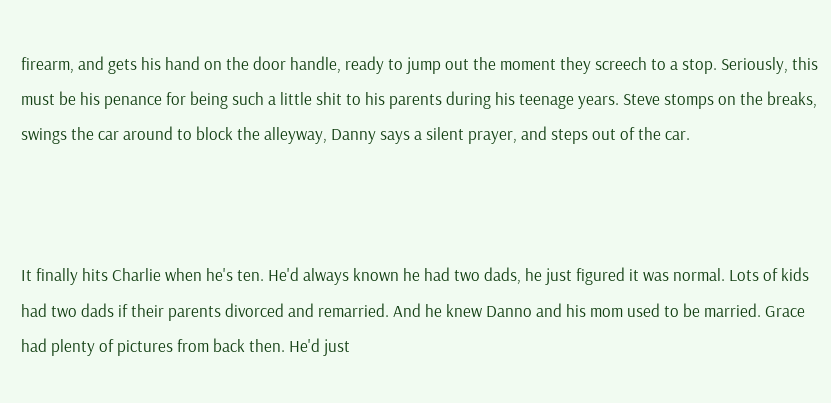firearm, and gets his hand on the door handle, ready to jump out the moment they screech to a stop. Seriously, this must be his penance for being such a little shit to his parents during his teenage years. Steve stomps on the breaks, swings the car around to block the alleyway, Danny says a silent prayer, and steps out of the car.



It finally hits Charlie when he's ten. He'd always known he had two dads, he just figured it was normal. Lots of kids had two dads if their parents divorced and remarried. And he knew Danno and his mom used to be married. Grace had plenty of pictures from back then. He'd just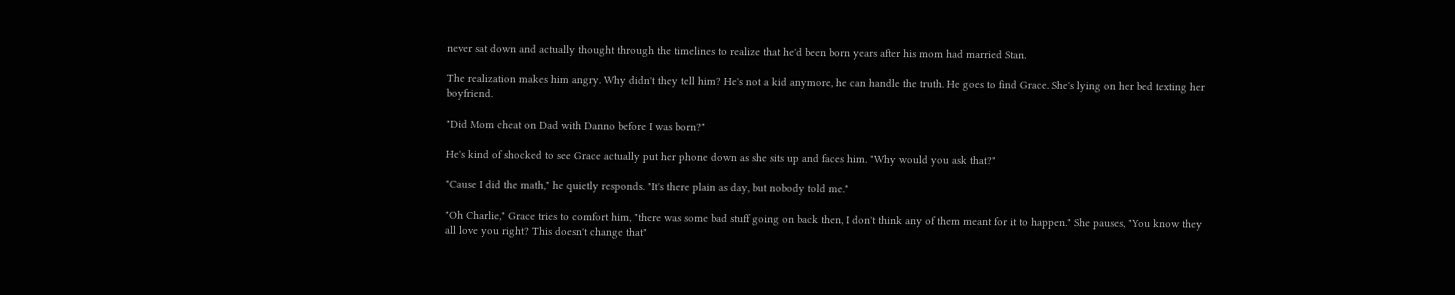never sat down and actually thought through the timelines to realize that he'd been born years after his mom had married Stan.

The realization makes him angry. Why didn't they tell him? He's not a kid anymore, he can handle the truth. He goes to find Grace. She's lying on her bed texting her boyfriend.

"Did Mom cheat on Dad with Danno before I was born?"

He's kind of shocked to see Grace actually put her phone down as she sits up and faces him. "Why would you ask that?"

"Cause I did the math," he quietly responds. "It's there plain as day, but nobody told me."

"Oh Charlie," Grace tries to comfort him, "there was some bad stuff going on back then, I don't think any of them meant for it to happen." She pauses, "You know they all love you right? This doesn't change that"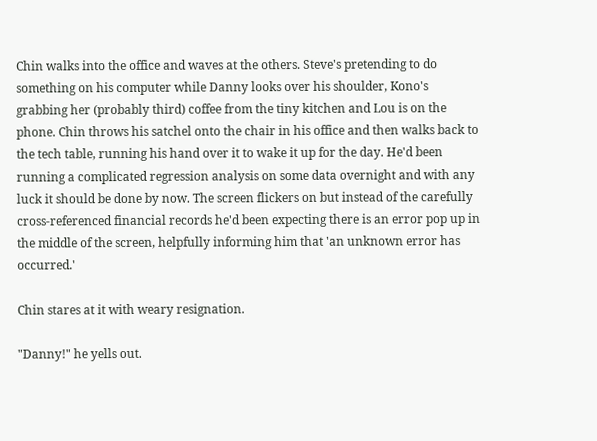Chin walks into the office and waves at the others. Steve's pretending to do something on his computer while Danny looks over his shoulder, Kono's grabbing her (probably third) coffee from the tiny kitchen and Lou is on the phone. Chin throws his satchel onto the chair in his office and then walks back to the tech table, running his hand over it to wake it up for the day. He'd been running a complicated regression analysis on some data overnight and with any luck it should be done by now. The screen flickers on but instead of the carefully cross-referenced financial records he'd been expecting there is an error pop up in the middle of the screen, helpfully informing him that 'an unknown error has occurred.'

Chin stares at it with weary resignation.

"Danny!" he yells out.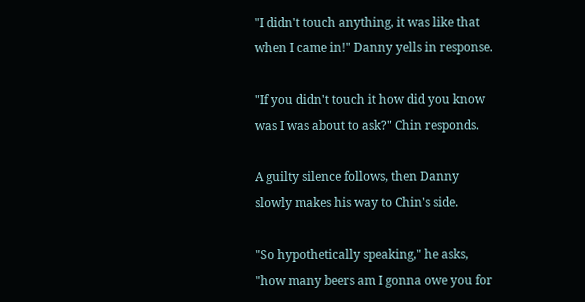"I didn't touch anything, it was like that when I came in!" Danny yells in response.

"If you didn't touch it how did you know was I was about to ask?" Chin responds.

A guilty silence follows, then Danny slowly makes his way to Chin's side.

"So hypothetically speaking," he asks, "how many beers am I gonna owe you for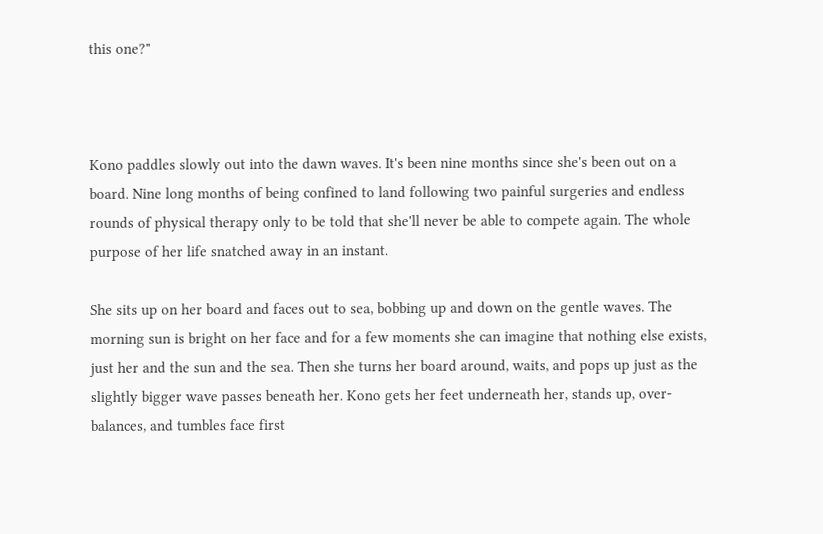this one?"



Kono paddles slowly out into the dawn waves. It's been nine months since she's been out on a board. Nine long months of being confined to land following two painful surgeries and endless rounds of physical therapy only to be told that she'll never be able to compete again. The whole purpose of her life snatched away in an instant.

She sits up on her board and faces out to sea, bobbing up and down on the gentle waves. The morning sun is bright on her face and for a few moments she can imagine that nothing else exists, just her and the sun and the sea. Then she turns her board around, waits, and pops up just as the slightly bigger wave passes beneath her. Kono gets her feet underneath her, stands up, over-balances, and tumbles face first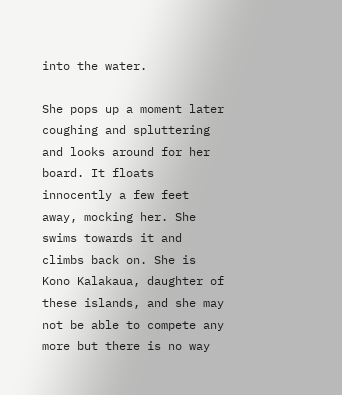into the water.

She pops up a moment later coughing and spluttering and looks around for her board. It floats innocently a few feet away, mocking her. She swims towards it and climbs back on. She is Kono Kalakaua, daughter of these islands, and she may not be able to compete any more but there is no way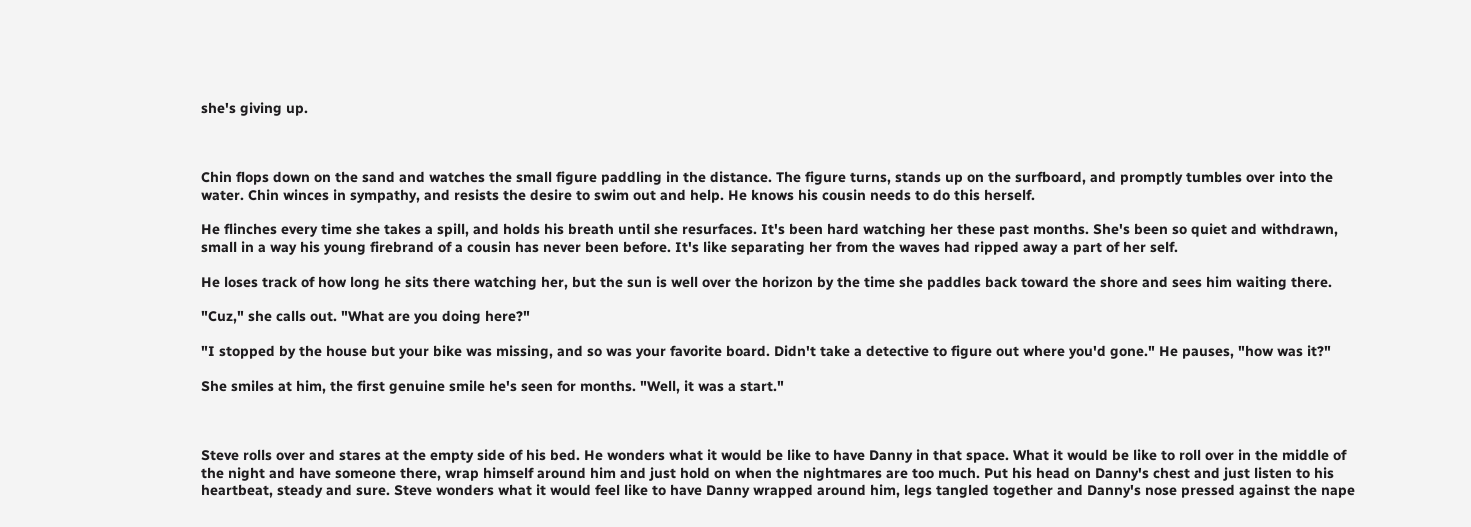she's giving up.



Chin flops down on the sand and watches the small figure paddling in the distance. The figure turns, stands up on the surfboard, and promptly tumbles over into the water. Chin winces in sympathy, and resists the desire to swim out and help. He knows his cousin needs to do this herself.

He flinches every time she takes a spill, and holds his breath until she resurfaces. It's been hard watching her these past months. She's been so quiet and withdrawn, small in a way his young firebrand of a cousin has never been before. It's like separating her from the waves had ripped away a part of her self.

He loses track of how long he sits there watching her, but the sun is well over the horizon by the time she paddles back toward the shore and sees him waiting there.

"Cuz," she calls out. "What are you doing here?"

"I stopped by the house but your bike was missing, and so was your favorite board. Didn't take a detective to figure out where you'd gone." He pauses, "how was it?"

She smiles at him, the first genuine smile he's seen for months. "Well, it was a start."



Steve rolls over and stares at the empty side of his bed. He wonders what it would be like to have Danny in that space. What it would be like to roll over in the middle of the night and have someone there, wrap himself around him and just hold on when the nightmares are too much. Put his head on Danny's chest and just listen to his heartbeat, steady and sure. Steve wonders what it would feel like to have Danny wrapped around him, legs tangled together and Danny's nose pressed against the nape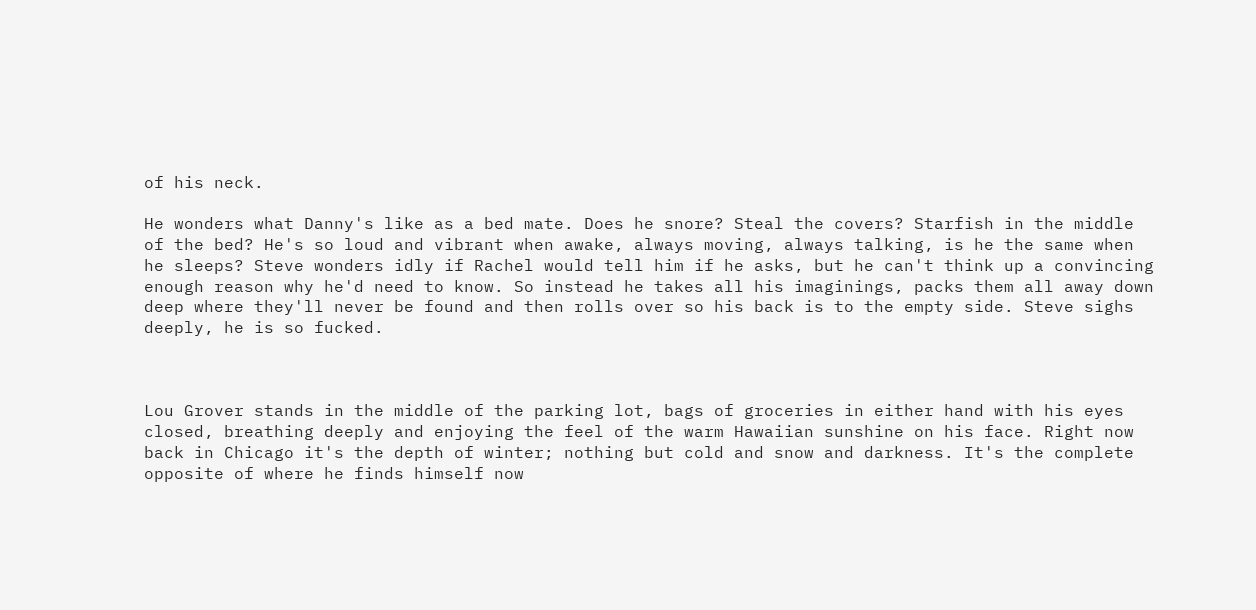of his neck.

He wonders what Danny's like as a bed mate. Does he snore? Steal the covers? Starfish in the middle of the bed? He's so loud and vibrant when awake, always moving, always talking, is he the same when he sleeps? Steve wonders idly if Rachel would tell him if he asks, but he can't think up a convincing enough reason why he'd need to know. So instead he takes all his imaginings, packs them all away down deep where they'll never be found and then rolls over so his back is to the empty side. Steve sighs deeply, he is so fucked.



Lou Grover stands in the middle of the parking lot, bags of groceries in either hand with his eyes closed, breathing deeply and enjoying the feel of the warm Hawaiian sunshine on his face. Right now back in Chicago it's the depth of winter; nothing but cold and snow and darkness. It's the complete opposite of where he finds himself now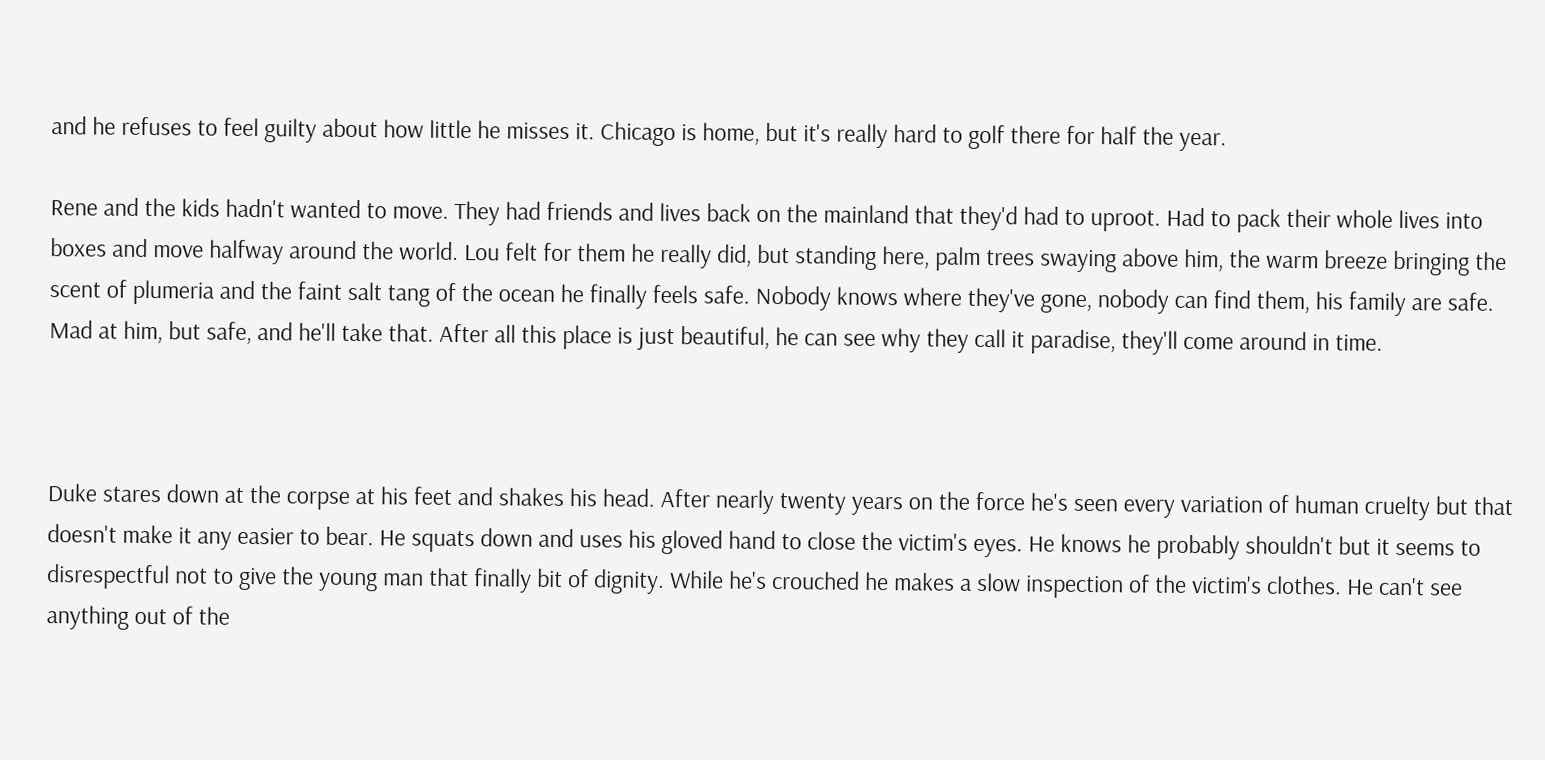and he refuses to feel guilty about how little he misses it. Chicago is home, but it's really hard to golf there for half the year.

Rene and the kids hadn't wanted to move. They had friends and lives back on the mainland that they'd had to uproot. Had to pack their whole lives into boxes and move halfway around the world. Lou felt for them he really did, but standing here, palm trees swaying above him, the warm breeze bringing the scent of plumeria and the faint salt tang of the ocean he finally feels safe. Nobody knows where they've gone, nobody can find them, his family are safe. Mad at him, but safe, and he'll take that. After all this place is just beautiful, he can see why they call it paradise, they'll come around in time.



Duke stares down at the corpse at his feet and shakes his head. After nearly twenty years on the force he's seen every variation of human cruelty but that doesn't make it any easier to bear. He squats down and uses his gloved hand to close the victim's eyes. He knows he probably shouldn't but it seems to disrespectful not to give the young man that finally bit of dignity. While he's crouched he makes a slow inspection of the victim's clothes. He can't see anything out of the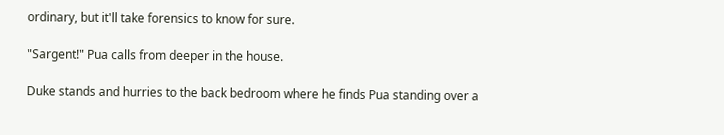ordinary, but it'll take forensics to know for sure.

"Sargent!" Pua calls from deeper in the house.

Duke stands and hurries to the back bedroom where he finds Pua standing over a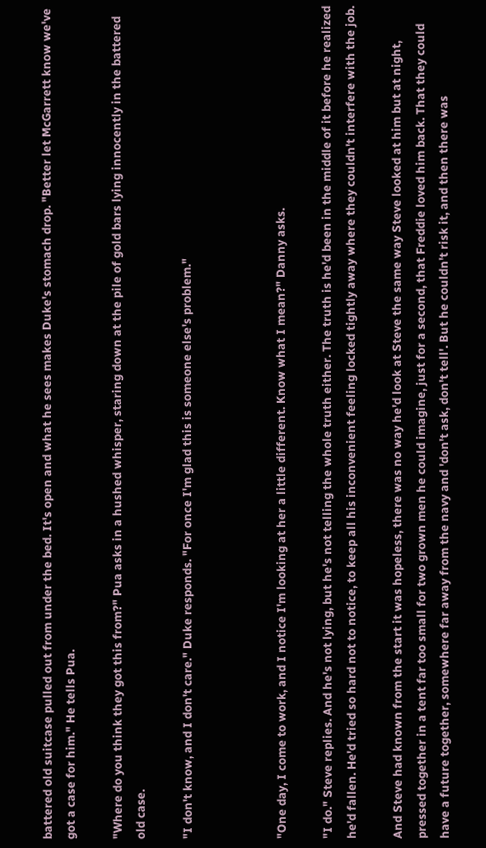battered old suitcase pulled out from under the bed. It's open and what he sees makes Duke's stomach drop. "Better let McGarrett know we've got a case for him." He tells Pua.

"Where do you think they got this from?" Pua asks in a hushed whisper, staring down at the pile of gold bars lying innocently in the battered old case.

"I don't know, and I don't care." Duke responds. "For once I'm glad this is someone else's problem."



"One day, I come to work, and I notice I'm looking at her a little different. Know what I mean?" Danny asks.

"I do." Steve replies. And he's not lying, but he's not telling the whole truth either. The truth is he'd been in the middle of it before he realized he'd fallen. He'd tried so hard not to notice, to keep all his inconvenient feeling locked tightly away where they couldn't interfere with the job.

And Steve had known from the start it was hopeless, there was no way he'd look at Steve the same way Steve looked at him but at night, pressed together in a tent far too small for two grown men he could imagine, just for a second, that Freddie loved him back. That they could have a future together, somewhere far away from the navy and 'don't ask, don't tell'. But he couldn't risk it, and then there was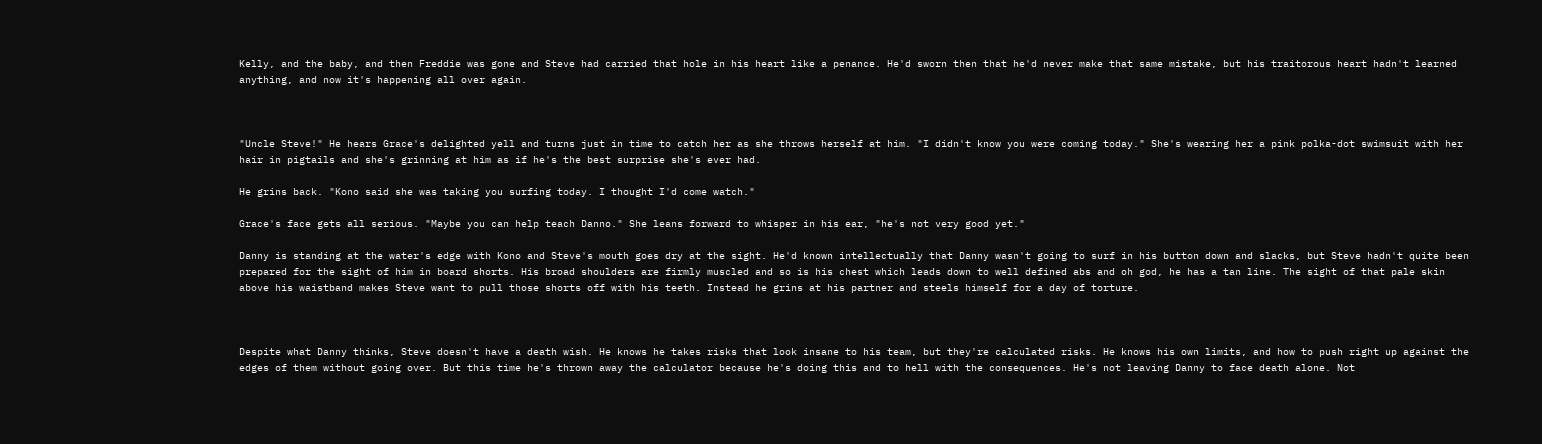Kelly, and the baby, and then Freddie was gone and Steve had carried that hole in his heart like a penance. He'd sworn then that he'd never make that same mistake, but his traitorous heart hadn't learned anything, and now it's happening all over again.



"Uncle Steve!" He hears Grace's delighted yell and turns just in time to catch her as she throws herself at him. "I didn't know you were coming today." She's wearing her a pink polka-dot swimsuit with her hair in pigtails and she's grinning at him as if he's the best surprise she's ever had.

He grins back. "Kono said she was taking you surfing today. I thought I'd come watch."

Grace's face gets all serious. "Maybe you can help teach Danno." She leans forward to whisper in his ear, "he's not very good yet."

Danny is standing at the water's edge with Kono and Steve's mouth goes dry at the sight. He'd known intellectually that Danny wasn't going to surf in his button down and slacks, but Steve hadn't quite been prepared for the sight of him in board shorts. His broad shoulders are firmly muscled and so is his chest which leads down to well defined abs and oh god, he has a tan line. The sight of that pale skin above his waistband makes Steve want to pull those shorts off with his teeth. Instead he grins at his partner and steels himself for a day of torture.



Despite what Danny thinks, Steve doesn't have a death wish. He knows he takes risks that look insane to his team, but they're calculated risks. He knows his own limits, and how to push right up against the edges of them without going over. But this time he's thrown away the calculator because he's doing this and to hell with the consequences. He's not leaving Danny to face death alone. Not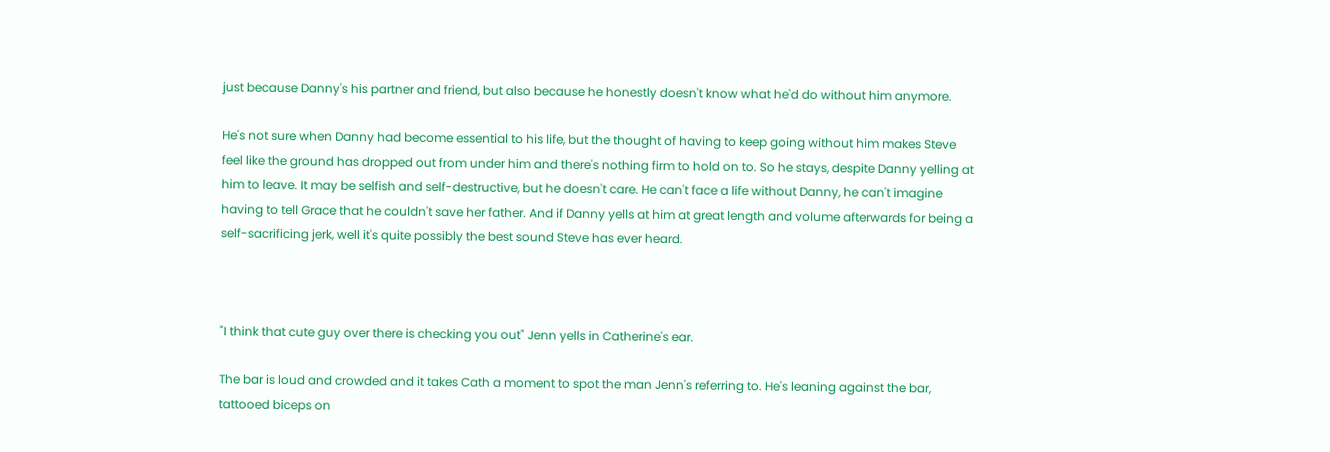just because Danny's his partner and friend, but also because he honestly doesn't know what he'd do without him anymore.

He's not sure when Danny had become essential to his life, but the thought of having to keep going without him makes Steve feel like the ground has dropped out from under him and there's nothing firm to hold on to. So he stays, despite Danny yelling at him to leave. It may be selfish and self-destructive, but he doesn't care. He can't face a life without Danny, he can't imagine having to tell Grace that he couldn't save her father. And if Danny yells at him at great length and volume afterwards for being a self-sacrificing jerk, well it's quite possibly the best sound Steve has ever heard.



"I think that cute guy over there is checking you out" Jenn yells in Catherine's ear.

The bar is loud and crowded and it takes Cath a moment to spot the man Jenn's referring to. He's leaning against the bar, tattooed biceps on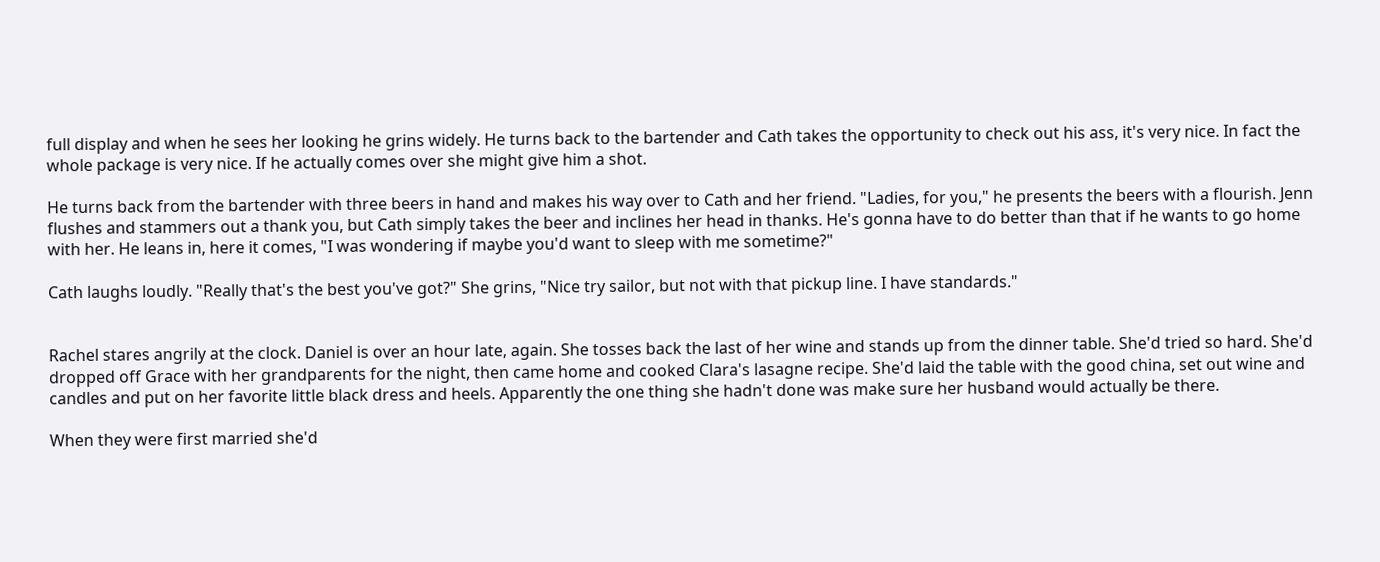full display and when he sees her looking he grins widely. He turns back to the bartender and Cath takes the opportunity to check out his ass, it's very nice. In fact the whole package is very nice. If he actually comes over she might give him a shot.

He turns back from the bartender with three beers in hand and makes his way over to Cath and her friend. "Ladies, for you," he presents the beers with a flourish. Jenn flushes and stammers out a thank you, but Cath simply takes the beer and inclines her head in thanks. He's gonna have to do better than that if he wants to go home with her. He leans in, here it comes, "I was wondering if maybe you'd want to sleep with me sometime?"

Cath laughs loudly. "Really that's the best you've got?" She grins, "Nice try sailor, but not with that pickup line. I have standards."


Rachel stares angrily at the clock. Daniel is over an hour late, again. She tosses back the last of her wine and stands up from the dinner table. She'd tried so hard. She'd dropped off Grace with her grandparents for the night, then came home and cooked Clara's lasagne recipe. She'd laid the table with the good china, set out wine and candles and put on her favorite little black dress and heels. Apparently the one thing she hadn't done was make sure her husband would actually be there.

When they were first married she'd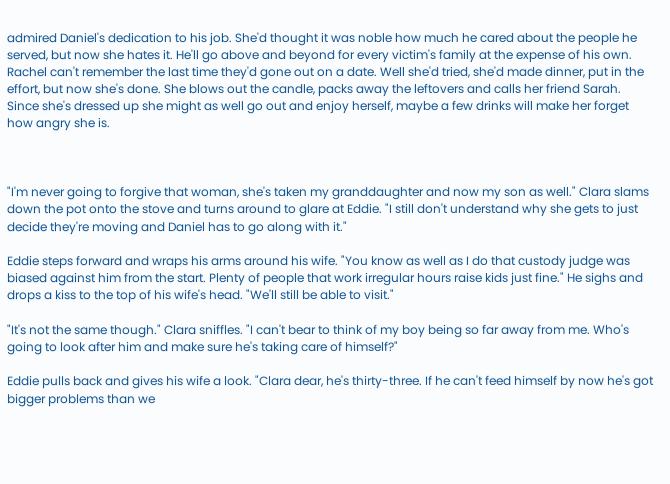admired Daniel's dedication to his job. She'd thought it was noble how much he cared about the people he served, but now she hates it. He'll go above and beyond for every victim's family at the expense of his own. Rachel can't remember the last time they'd gone out on a date. Well she'd tried, she'd made dinner, put in the effort, but now she's done. She blows out the candle, packs away the leftovers and calls her friend Sarah. Since she's dressed up she might as well go out and enjoy herself, maybe a few drinks will make her forget how angry she is.



"I'm never going to forgive that woman, she's taken my granddaughter and now my son as well." Clara slams down the pot onto the stove and turns around to glare at Eddie. "I still don't understand why she gets to just decide they're moving and Daniel has to go along with it."

Eddie steps forward and wraps his arms around his wife. "You know as well as I do that custody judge was biased against him from the start. Plenty of people that work irregular hours raise kids just fine." He sighs and drops a kiss to the top of his wife's head. "We'll still be able to visit."

"It's not the same though." Clara sniffles. "I can't bear to think of my boy being so far away from me. Who's going to look after him and make sure he's taking care of himself?"

Eddie pulls back and gives his wife a look. "Clara dear, he's thirty-three. If he can't feed himself by now he's got bigger problems than we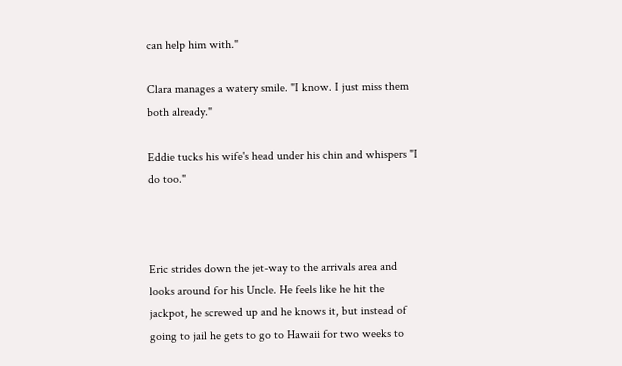can help him with."

Clara manages a watery smile. "I know. I just miss them both already."

Eddie tucks his wife's head under his chin and whispers "I do too."



Eric strides down the jet-way to the arrivals area and looks around for his Uncle. He feels like he hit the jackpot, he screwed up and he knows it, but instead of going to jail he gets to go to Hawaii for two weeks to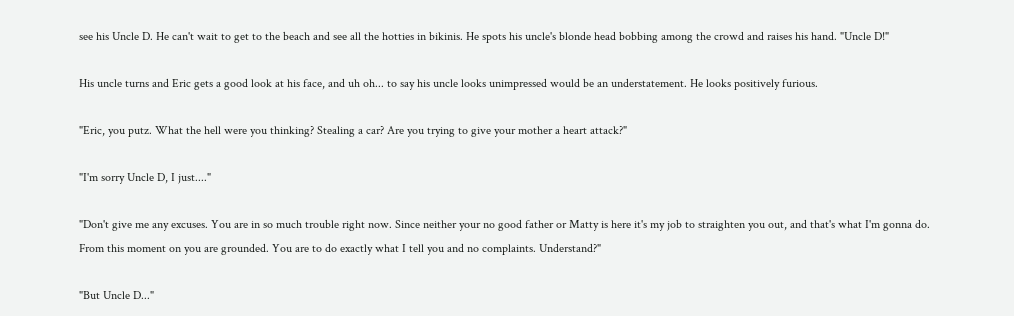see his Uncle D. He can't wait to get to the beach and see all the hotties in bikinis. He spots his uncle's blonde head bobbing among the crowd and raises his hand. "Uncle D!"

His uncle turns and Eric gets a good look at his face, and uh oh... to say his uncle looks unimpressed would be an understatement. He looks positively furious.

"Eric, you putz. What the hell were you thinking? Stealing a car? Are you trying to give your mother a heart attack?"

"I'm sorry Uncle D, I just...."

"Don't give me any excuses. You are in so much trouble right now. Since neither your no good father or Matty is here it's my job to straighten you out, and that's what I'm gonna do. From this moment on you are grounded. You are to do exactly what I tell you and no complaints. Understand?"

"But Uncle D..."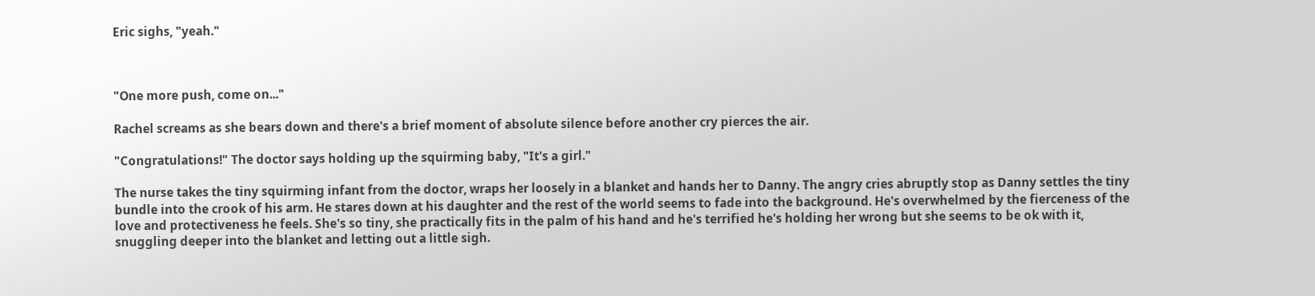Eric sighs, "yeah."



"One more push, come on..."

Rachel screams as she bears down and there's a brief moment of absolute silence before another cry pierces the air.

"Congratulations!" The doctor says holding up the squirming baby, "It's a girl."

The nurse takes the tiny squirming infant from the doctor, wraps her loosely in a blanket and hands her to Danny. The angry cries abruptly stop as Danny settles the tiny bundle into the crook of his arm. He stares down at his daughter and the rest of the world seems to fade into the background. He's overwhelmed by the fierceness of the love and protectiveness he feels. She's so tiny, she practically fits in the palm of his hand and he's terrified he's holding her wrong but she seems to be ok with it, snuggling deeper into the blanket and letting out a little sigh.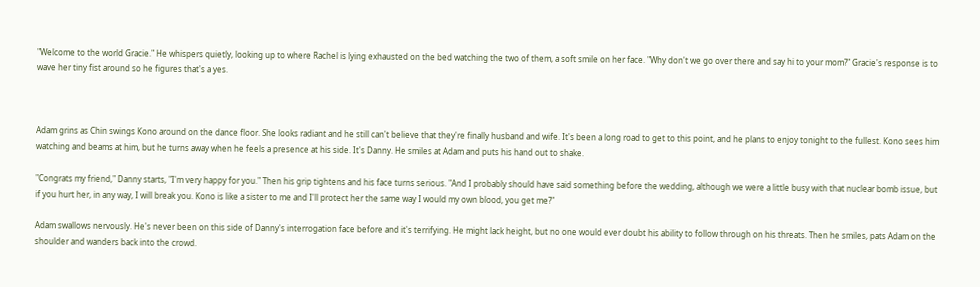"Welcome to the world Gracie." He whispers quietly, looking up to where Rachel is lying exhausted on the bed watching the two of them, a soft smile on her face. "Why don't we go over there and say hi to your mom?" Gracie's response is to wave her tiny fist around so he figures that's a yes.



Adam grins as Chin swings Kono around on the dance floor. She looks radiant and he still can't believe that they're finally husband and wife. It's been a long road to get to this point, and he plans to enjoy tonight to the fullest. Kono sees him watching and beams at him, but he turns away when he feels a presence at his side. It's Danny. He smiles at Adam and puts his hand out to shake.

"Congrats my friend," Danny starts, "I'm very happy for you." Then his grip tightens and his face turns serious. "And I probably should have said something before the wedding, although we were a little busy with that nuclear bomb issue, but if you hurt her, in any way, I will break you. Kono is like a sister to me and I'll protect her the same way I would my own blood, you get me?"

Adam swallows nervously. He's never been on this side of Danny's interrogation face before and it's terrifying. He might lack height, but no one would ever doubt his ability to follow through on his threats. Then he smiles, pats Adam on the shoulder and wanders back into the crowd.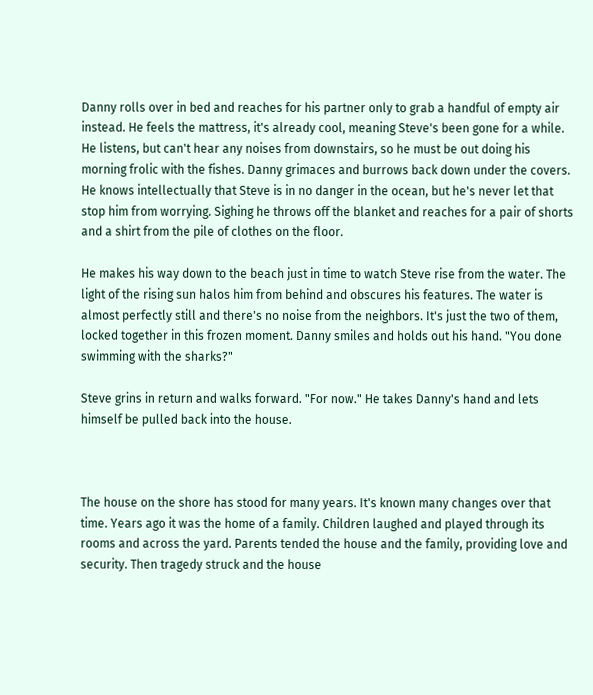Danny rolls over in bed and reaches for his partner only to grab a handful of empty air instead. He feels the mattress, it's already cool, meaning Steve's been gone for a while. He listens, but can't hear any noises from downstairs, so he must be out doing his morning frolic with the fishes. Danny grimaces and burrows back down under the covers. He knows intellectually that Steve is in no danger in the ocean, but he's never let that stop him from worrying. Sighing he throws off the blanket and reaches for a pair of shorts and a shirt from the pile of clothes on the floor.

He makes his way down to the beach just in time to watch Steve rise from the water. The light of the rising sun halos him from behind and obscures his features. The water is almost perfectly still and there's no noise from the neighbors. It's just the two of them, locked together in this frozen moment. Danny smiles and holds out his hand. "You done swimming with the sharks?"

Steve grins in return and walks forward. "For now." He takes Danny's hand and lets himself be pulled back into the house.



The house on the shore has stood for many years. It's known many changes over that time. Years ago it was the home of a family. Children laughed and played through its rooms and across the yard. Parents tended the house and the family, providing love and security. Then tragedy struck and the house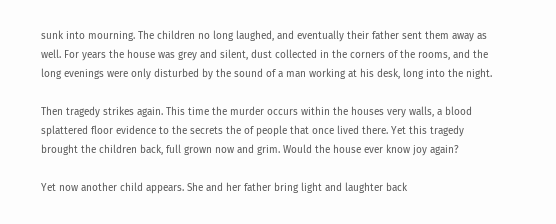sunk into mourning. The children no long laughed, and eventually their father sent them away as well. For years the house was grey and silent, dust collected in the corners of the rooms, and the long evenings were only disturbed by the sound of a man working at his desk, long into the night.

Then tragedy strikes again. This time the murder occurs within the houses very walls, a blood splattered floor evidence to the secrets the of people that once lived there. Yet this tragedy brought the children back, full grown now and grim. Would the house ever know joy again?

Yet now another child appears. She and her father bring light and laughter back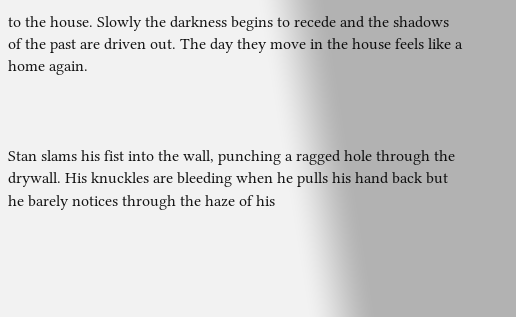to the house. Slowly the darkness begins to recede and the shadows of the past are driven out. The day they move in the house feels like a home again.



Stan slams his fist into the wall, punching a ragged hole through the drywall. His knuckles are bleeding when he pulls his hand back but he barely notices through the haze of his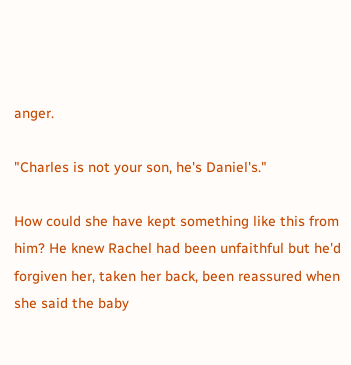anger.

"Charles is not your son, he's Daniel's."

How could she have kept something like this from him? He knew Rachel had been unfaithful but he'd forgiven her, taken her back, been reassured when she said the baby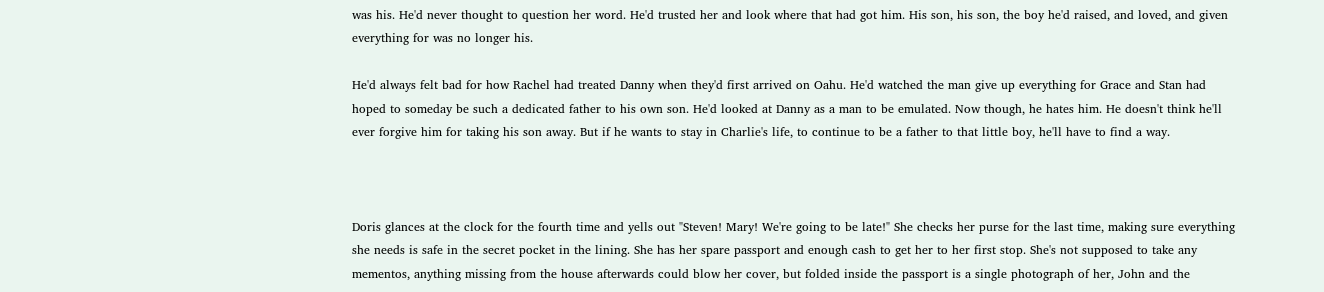was his. He'd never thought to question her word. He'd trusted her and look where that had got him. His son, his son, the boy he'd raised, and loved, and given everything for was no longer his.

He'd always felt bad for how Rachel had treated Danny when they'd first arrived on Oahu. He'd watched the man give up everything for Grace and Stan had hoped to someday be such a dedicated father to his own son. He'd looked at Danny as a man to be emulated. Now though, he hates him. He doesn't think he'll ever forgive him for taking his son away. But if he wants to stay in Charlie's life, to continue to be a father to that little boy, he'll have to find a way.



Doris glances at the clock for the fourth time and yells out "Steven! Mary! We're going to be late!" She checks her purse for the last time, making sure everything she needs is safe in the secret pocket in the lining. She has her spare passport and enough cash to get her to her first stop. She's not supposed to take any mementos, anything missing from the house afterwards could blow her cover, but folded inside the passport is a single photograph of her, John and the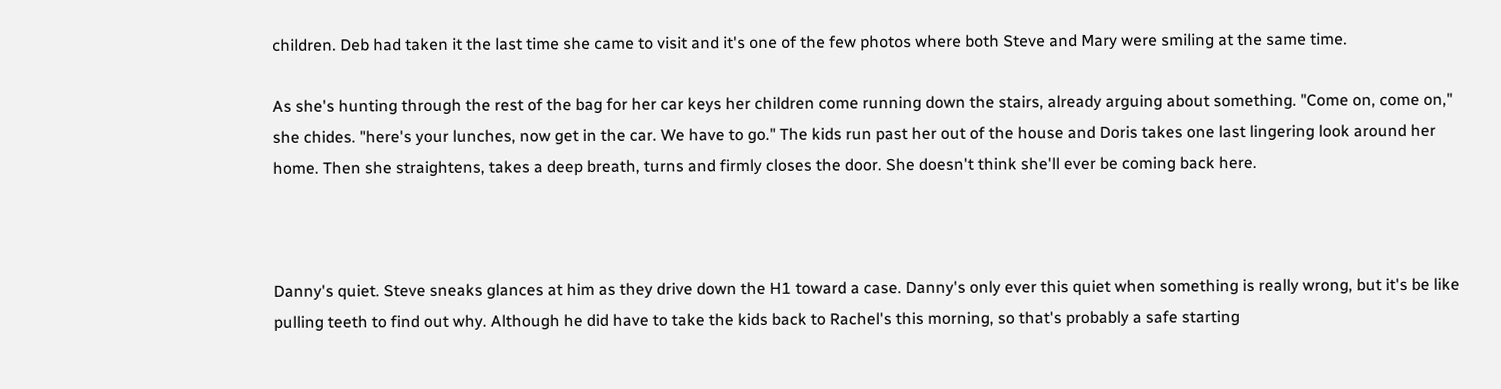children. Deb had taken it the last time she came to visit and it's one of the few photos where both Steve and Mary were smiling at the same time.

As she's hunting through the rest of the bag for her car keys her children come running down the stairs, already arguing about something. "Come on, come on," she chides. "here's your lunches, now get in the car. We have to go." The kids run past her out of the house and Doris takes one last lingering look around her home. Then she straightens, takes a deep breath, turns and firmly closes the door. She doesn't think she'll ever be coming back here.



Danny's quiet. Steve sneaks glances at him as they drive down the H1 toward a case. Danny's only ever this quiet when something is really wrong, but it's be like pulling teeth to find out why. Although he did have to take the kids back to Rachel's this morning, so that's probably a safe starting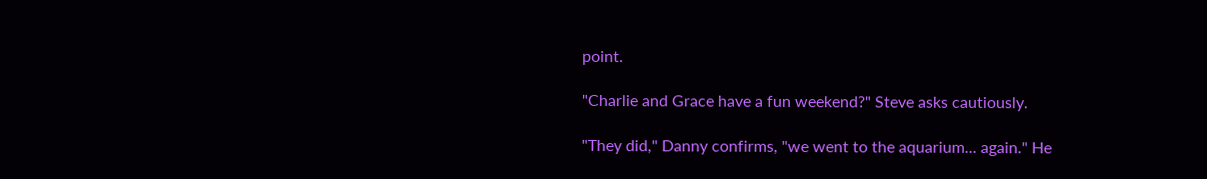point.

"Charlie and Grace have a fun weekend?" Steve asks cautiously.

"They did," Danny confirms, "we went to the aquarium... again." He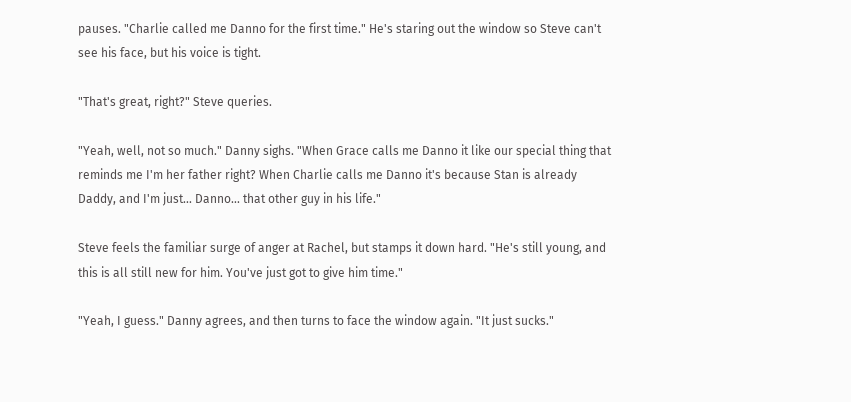pauses. "Charlie called me Danno for the first time." He's staring out the window so Steve can't see his face, but his voice is tight.

"That's great, right?" Steve queries.

"Yeah, well, not so much." Danny sighs. "When Grace calls me Danno it like our special thing that reminds me I'm her father right? When Charlie calls me Danno it's because Stan is already Daddy, and I'm just... Danno... that other guy in his life."

Steve feels the familiar surge of anger at Rachel, but stamps it down hard. "He's still young, and this is all still new for him. You've just got to give him time."

"Yeah, I guess." Danny agrees, and then turns to face the window again. "It just sucks."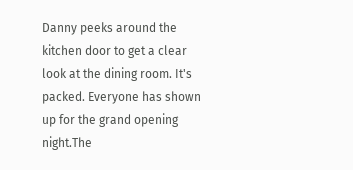Danny peeks around the kitchen door to get a clear look at the dining room. It's packed. Everyone has shown up for the grand opening night.The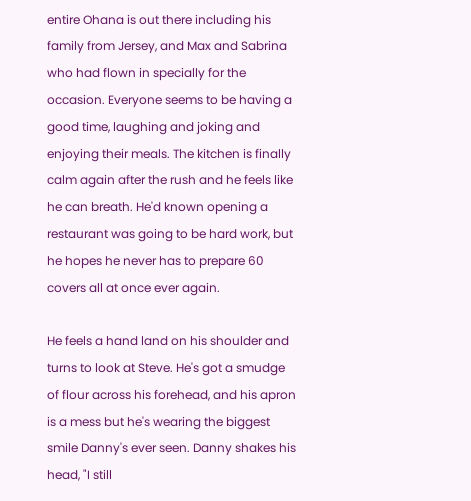entire Ohana is out there including his family from Jersey, and Max and Sabrina who had flown in specially for the occasion. Everyone seems to be having a good time, laughing and joking and enjoying their meals. The kitchen is finally calm again after the rush and he feels like he can breath. He'd known opening a restaurant was going to be hard work, but he hopes he never has to prepare 60 covers all at once ever again.

He feels a hand land on his shoulder and turns to look at Steve. He's got a smudge of flour across his forehead, and his apron is a mess but he's wearing the biggest smile Danny's ever seen. Danny shakes his head, "I still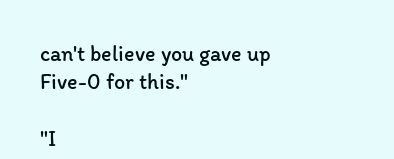can't believe you gave up Five-0 for this."

"I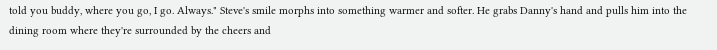told you buddy, where you go, I go. Always." Steve's smile morphs into something warmer and softer. He grabs Danny's hand and pulls him into the dining room where they're surrounded by the cheers and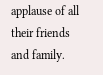applause of all their friends and family.